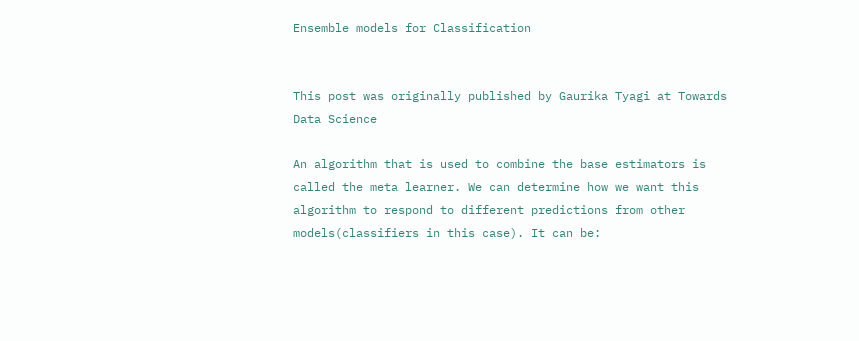Ensemble models for Classification


This post was originally published by Gaurika Tyagi at Towards Data Science

An algorithm that is used to combine the base estimators is called the meta learner. We can determine how we want this algorithm to respond to different predictions from other models(classifiers in this case). It can be: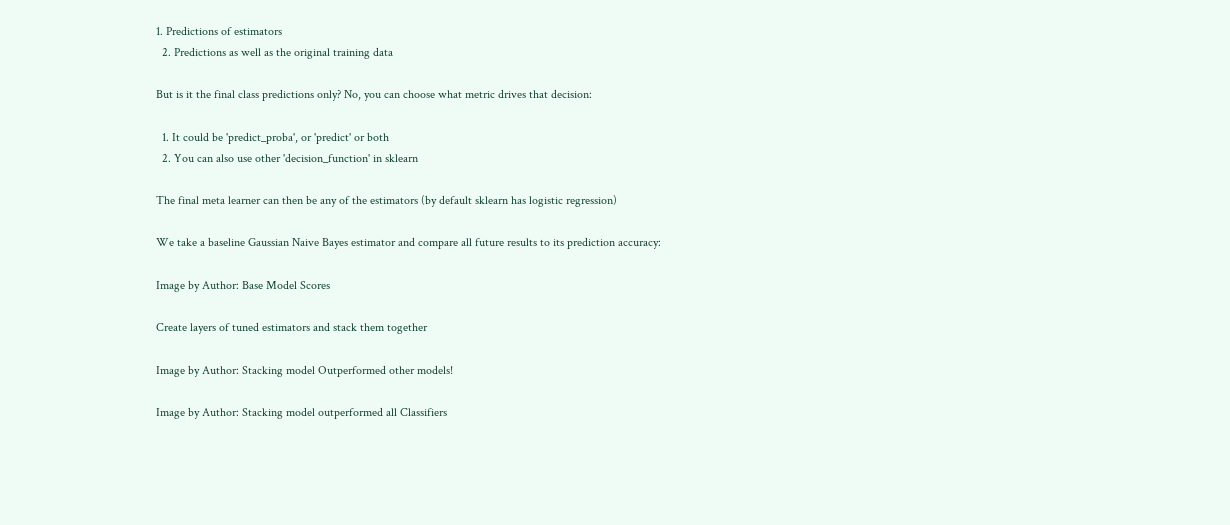1. Predictions of estimators
  2. Predictions as well as the original training data

But is it the final class predictions only? No, you can choose what metric drives that decision:

  1. It could be 'predict_proba', or 'predict' or both
  2. You can also use other 'decision_function' in sklearn

The final meta learner can then be any of the estimators (by default sklearn has logistic regression)

We take a baseline Gaussian Naive Bayes estimator and compare all future results to its prediction accuracy:

Image by Author: Base Model Scores

Create layers of tuned estimators and stack them together

Image by Author: Stacking model Outperformed other models!

Image by Author: Stacking model outperformed all Classifiers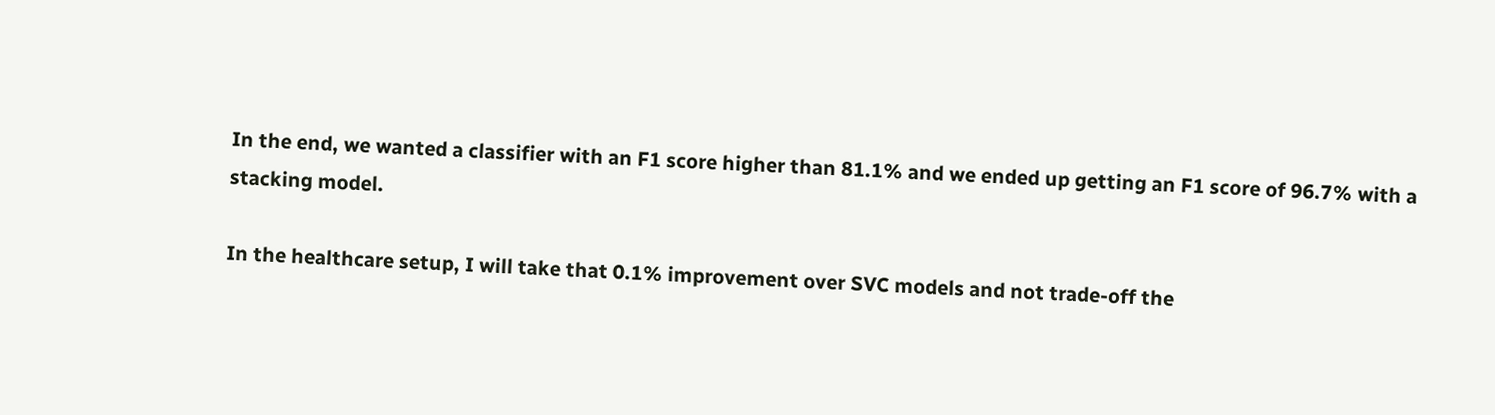In the end, we wanted a classifier with an F1 score higher than 81.1% and we ended up getting an F1 score of 96.7% with a stacking model.

In the healthcare setup, I will take that 0.1% improvement over SVC models and not trade-off the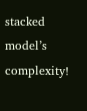stacked model’s complexity!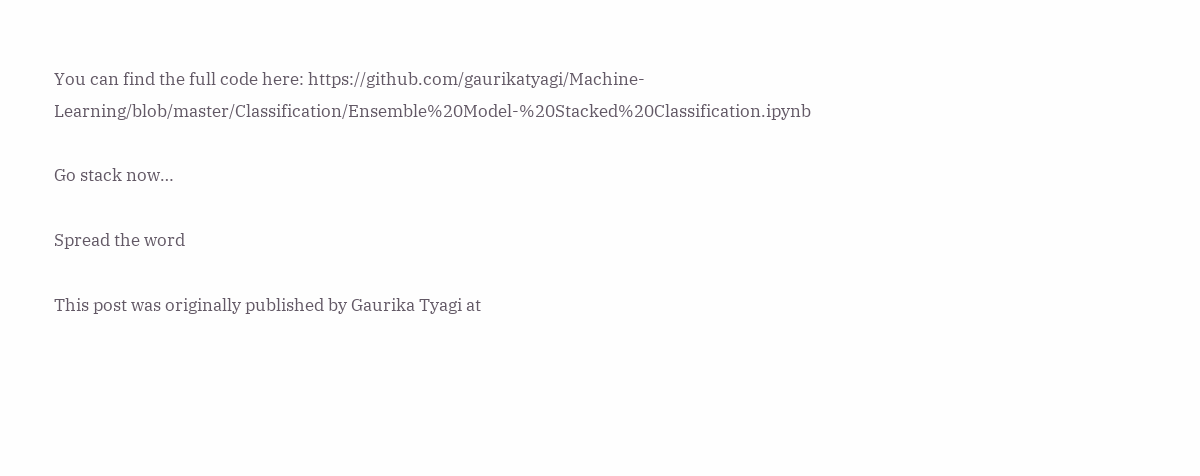You can find the full code here: https://github.com/gaurikatyagi/Machine-Learning/blob/master/Classification/Ensemble%20Model-%20Stacked%20Classification.ipynb

Go stack now…

Spread the word

This post was originally published by Gaurika Tyagi at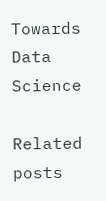Towards Data Science

Related posts